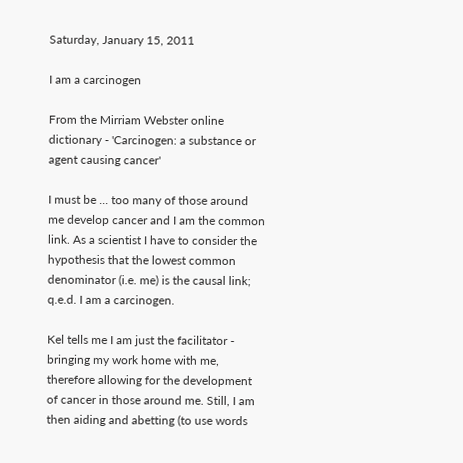Saturday, January 15, 2011

I am a carcinogen

From the Mirriam Webster online dictionary - 'Carcinogen: a substance or agent causing cancer'

I must be ... too many of those around me develop cancer and I am the common link. As a scientist I have to consider the hypothesis that the lowest common denominator (i.e. me) is the causal link; q.e.d. I am a carcinogen.

Kel tells me I am just the facilitator - bringing my work home with me, therefore allowing for the development of cancer in those around me. Still, I am then aiding and abetting (to use words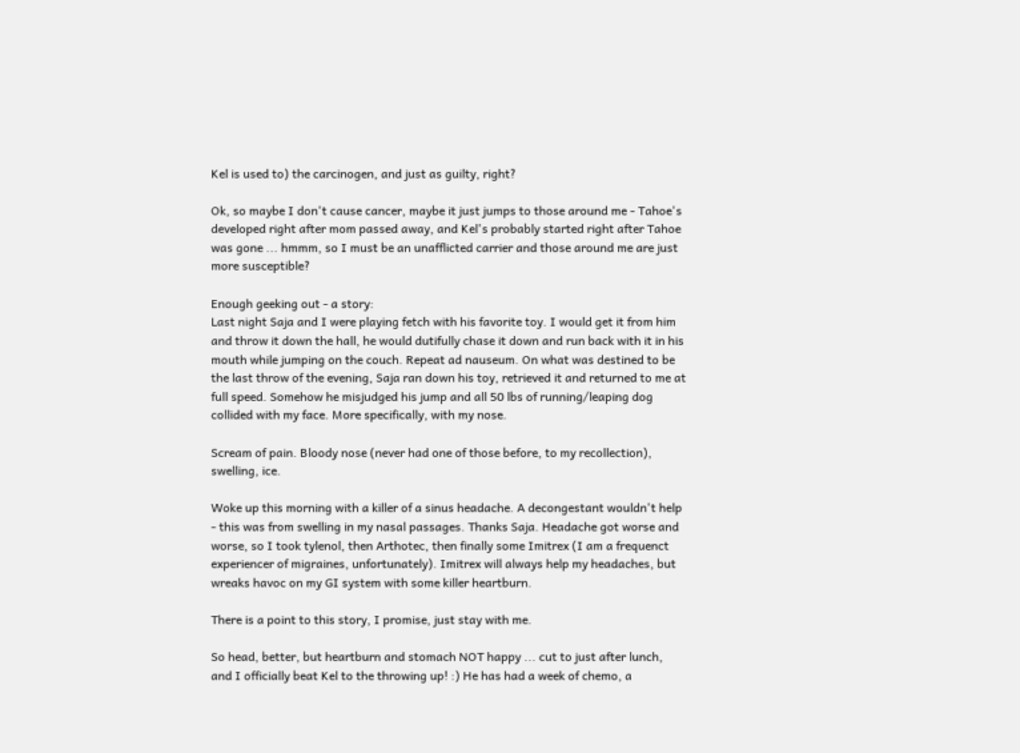Kel is used to) the carcinogen, and just as guilty, right?

Ok, so maybe I don't cause cancer, maybe it just jumps to those around me - Tahoe's developed right after mom passed away, and Kel's probably started right after Tahoe was gone ... hmmm, so I must be an unafflicted carrier and those around me are just more susceptible?

Enough geeking out - a story:
Last night Saja and I were playing fetch with his favorite toy. I would get it from him and throw it down the hall, he would dutifully chase it down and run back with it in his mouth while jumping on the couch. Repeat ad nauseum. On what was destined to be the last throw of the evening, Saja ran down his toy, retrieved it and returned to me at full speed. Somehow he misjudged his jump and all 50 lbs of running/leaping dog collided with my face. More specifically, with my nose.

Scream of pain. Bloody nose (never had one of those before, to my recollection), swelling, ice.

Woke up this morning with a killer of a sinus headache. A decongestant wouldn't help - this was from swelling in my nasal passages. Thanks Saja. Headache got worse and worse, so I took tylenol, then Arthotec, then finally some Imitrex (I am a frequenct experiencer of migraines, unfortunately). Imitrex will always help my headaches, but wreaks havoc on my GI system with some killer heartburn.

There is a point to this story, I promise, just stay with me.

So head, better, but heartburn and stomach NOT happy ... cut to just after lunch, and I officially beat Kel to the throwing up! :) He has had a week of chemo, a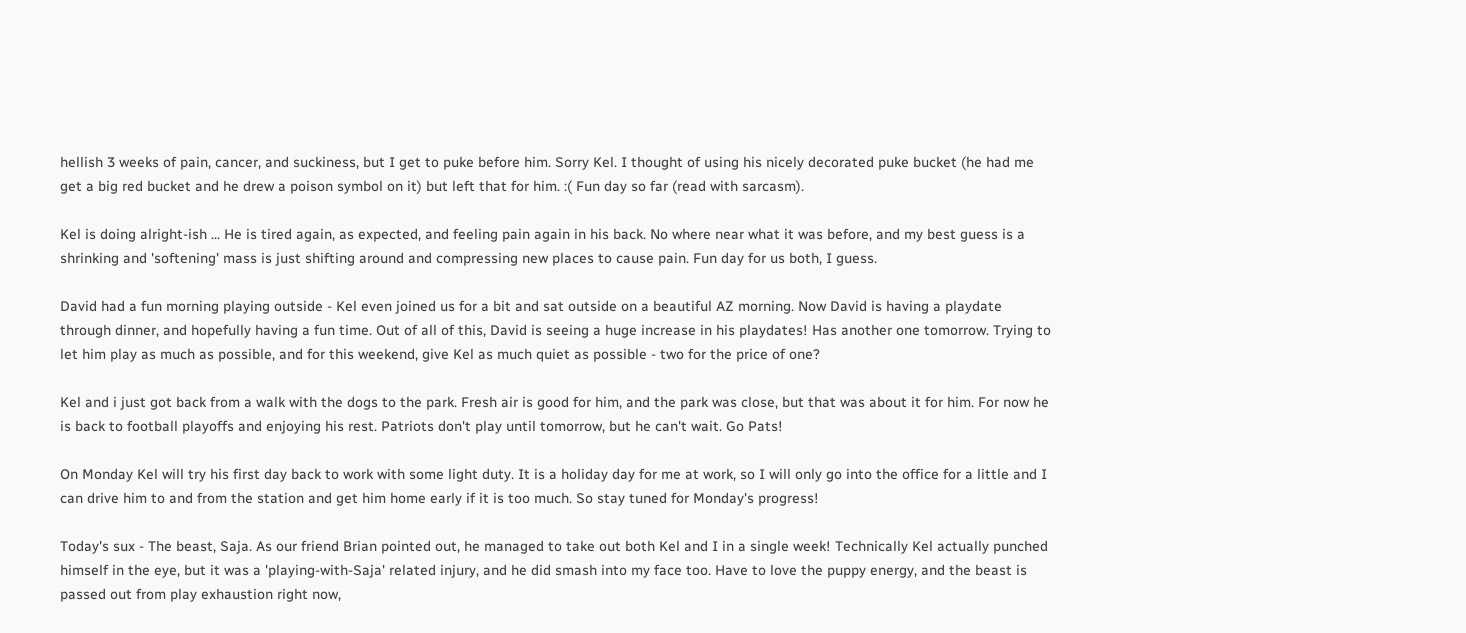hellish 3 weeks of pain, cancer, and suckiness, but I get to puke before him. Sorry Kel. I thought of using his nicely decorated puke bucket (he had me get a big red bucket and he drew a poison symbol on it) but left that for him. :( Fun day so far (read with sarcasm).

Kel is doing alright-ish ... He is tired again, as expected, and feeling pain again in his back. No where near what it was before, and my best guess is a shrinking and 'softening' mass is just shifting around and compressing new places to cause pain. Fun day for us both, I guess.

David had a fun morning playing outside - Kel even joined us for a bit and sat outside on a beautiful AZ morning. Now David is having a playdate through dinner, and hopefully having a fun time. Out of all of this, David is seeing a huge increase in his playdates! Has another one tomorrow. Trying to let him play as much as possible, and for this weekend, give Kel as much quiet as possible - two for the price of one?

Kel and i just got back from a walk with the dogs to the park. Fresh air is good for him, and the park was close, but that was about it for him. For now he is back to football playoffs and enjoying his rest. Patriots don't play until tomorrow, but he can't wait. Go Pats!

On Monday Kel will try his first day back to work with some light duty. It is a holiday day for me at work, so I will only go into the office for a little and I can drive him to and from the station and get him home early if it is too much. So stay tuned for Monday's progress!

Today's sux - The beast, Saja. As our friend Brian pointed out, he managed to take out both Kel and I in a single week! Technically Kel actually punched himself in the eye, but it was a 'playing-with-Saja' related injury, and he did smash into my face too. Have to love the puppy energy, and the beast is passed out from play exhaustion right now,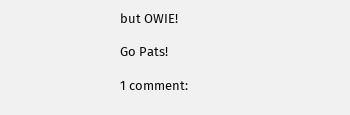but OWIE!

Go Pats!

1 comment: